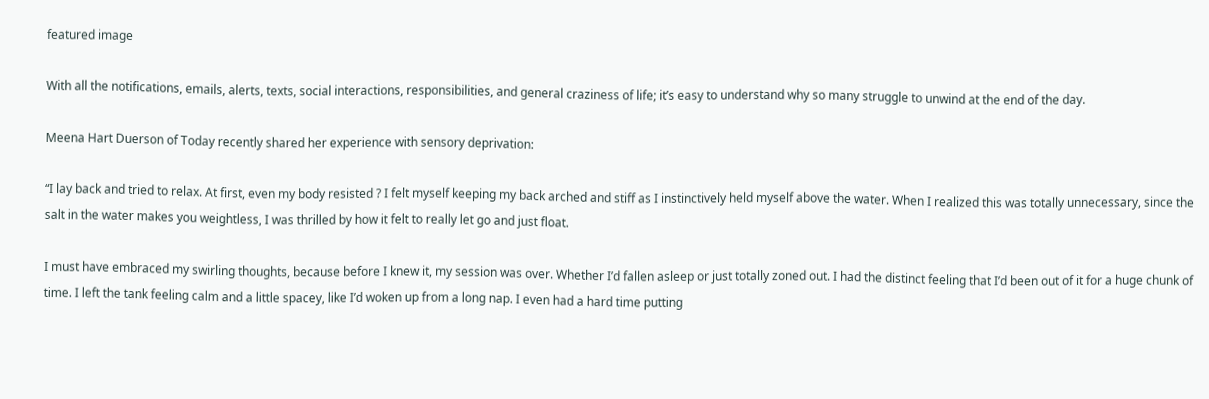featured image

With all the notifications, emails, alerts, texts, social interactions, responsibilities, and general craziness of life; it’s easy to understand why so many struggle to unwind at the end of the day.

Meena Hart Duerson of Today recently shared her experience with sensory deprivation:

“I lay back and tried to relax. At first, even my body resisted ? I felt myself keeping my back arched and stiff as I instinctively held myself above the water. When I realized this was totally unnecessary, since the salt in the water makes you weightless, I was thrilled by how it felt to really let go and just float.

I must have embraced my swirling thoughts, because before I knew it, my session was over. Whether I’d fallen asleep or just totally zoned out. I had the distinct feeling that I’d been out of it for a huge chunk of time. I left the tank feeling calm and a little spacey, like I’d woken up from a long nap. I even had a hard time putting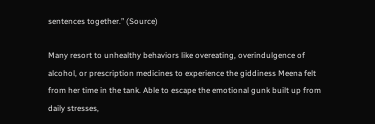sentences together.” (Source)

Many resort to unhealthy behaviors like overeating, overindulgence of alcohol, or prescription medicines to experience the giddiness Meena felt from her time in the tank. Able to escape the emotional gunk built up from daily stresses,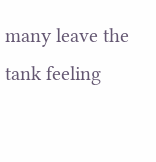many leave the tank feeling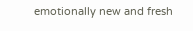emotionally new and fresh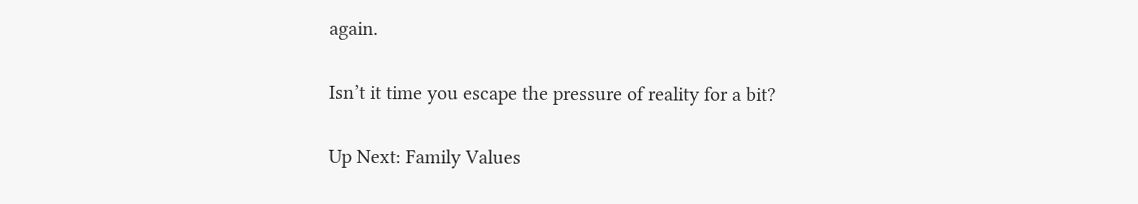again.

Isn’t it time you escape the pressure of reality for a bit?

Up Next: Family Values